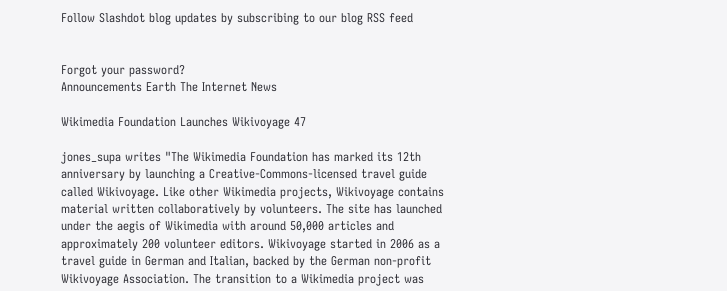Follow Slashdot blog updates by subscribing to our blog RSS feed


Forgot your password?
Announcements Earth The Internet News

Wikimedia Foundation Launches Wikivoyage 47

jones_supa writes "The Wikimedia Foundation has marked its 12th anniversary by launching a Creative-Commons-licensed travel guide called Wikivoyage. Like other Wikimedia projects, Wikivoyage contains material written collaboratively by volunteers. The site has launched under the aegis of Wikimedia with around 50,000 articles and approximately 200 volunteer editors. Wikivoyage started in 2006 as a travel guide in German and Italian, backed by the German non-profit Wikivoyage Association. The transition to a Wikimedia project was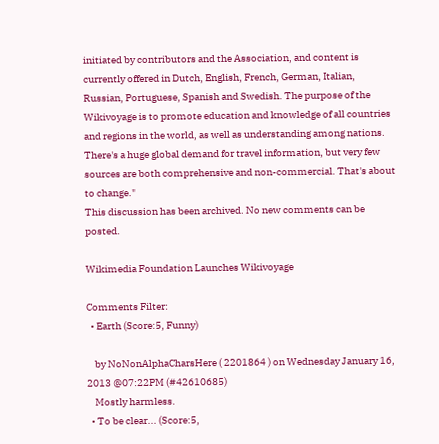initiated by contributors and the Association, and content is currently offered in Dutch, English, French, German, Italian, Russian, Portuguese, Spanish and Swedish. The purpose of the Wikivoyage is to promote education and knowledge of all countries and regions in the world, as well as understanding among nations. There's a huge global demand for travel information, but very few sources are both comprehensive and non-commercial. That's about to change."
This discussion has been archived. No new comments can be posted.

Wikimedia Foundation Launches Wikivoyage

Comments Filter:
  • Earth (Score:5, Funny)

    by NoNonAlphaCharsHere ( 2201864 ) on Wednesday January 16, 2013 @07:22PM (#42610685)
    Mostly harmless.
  • To be clear... (Score:5,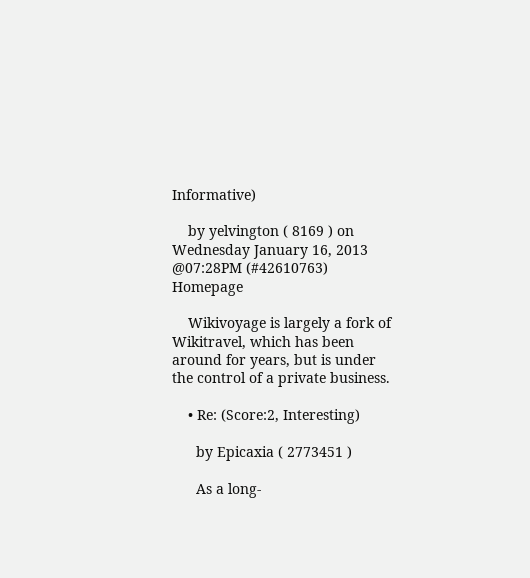Informative)

    by yelvington ( 8169 ) on Wednesday January 16, 2013 @07:28PM (#42610763) Homepage

    Wikivoyage is largely a fork of Wikitravel, which has been around for years, but is under the control of a private business.

    • Re: (Score:2, Interesting)

      by Epicaxia ( 2773451 )

      As a long-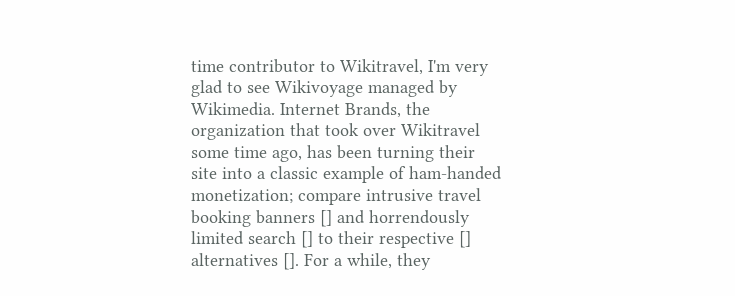time contributor to Wikitravel, I'm very glad to see Wikivoyage managed by Wikimedia. Internet Brands, the organization that took over Wikitravel some time ago, has been turning their site into a classic example of ham-handed monetization; compare intrusive travel booking banners [] and horrendously limited search [] to their respective [] alternatives []. For a while, they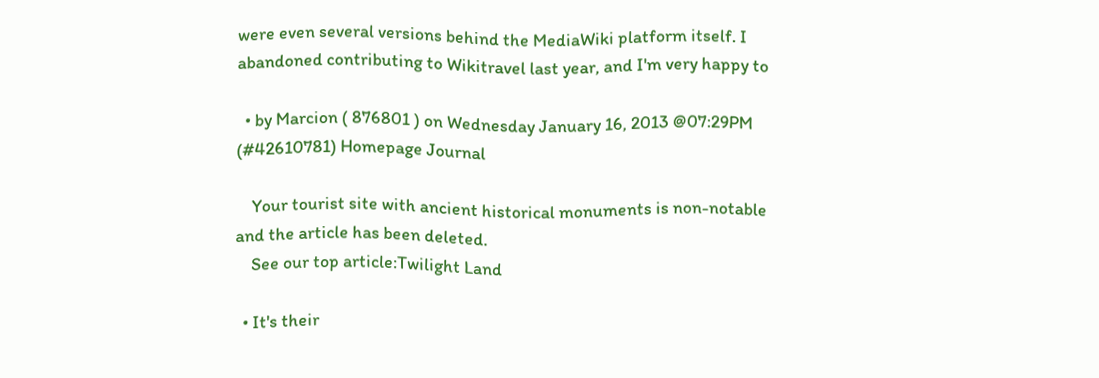were even several versions behind the MediaWiki platform itself. I abandoned contributing to Wikitravel last year, and I'm very happy to

  • by Marcion ( 876801 ) on Wednesday January 16, 2013 @07:29PM (#42610781) Homepage Journal

    Your tourist site with ancient historical monuments is non-notable and the article has been deleted.
    See our top article:Twilight Land

  • It's their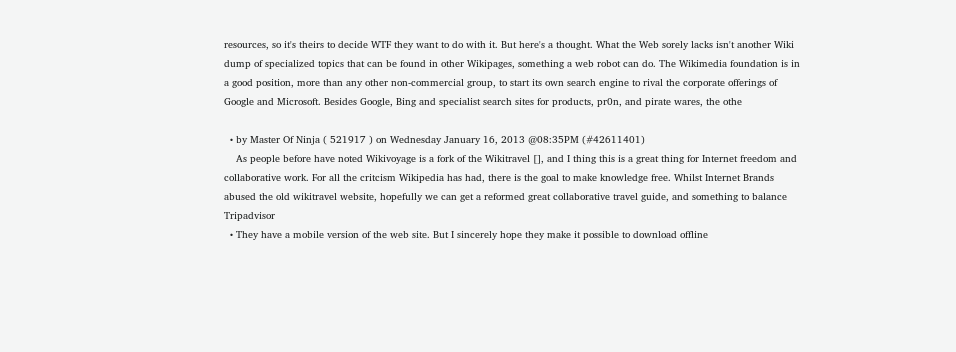resources, so it's theirs to decide WTF they want to do with it. But here's a thought. What the Web sorely lacks isn't another Wiki dump of specialized topics that can be found in other Wikipages, something a web robot can do. The Wikimedia foundation is in a good position, more than any other non-commercial group, to start its own search engine to rival the corporate offerings of Google and Microsoft. Besides Google, Bing and specialist search sites for products, pr0n, and pirate wares, the othe

  • by Master Of Ninja ( 521917 ) on Wednesday January 16, 2013 @08:35PM (#42611401)
    As people before have noted Wikivoyage is a fork of the Wikitravel [], and I thing this is a great thing for Internet freedom and collaborative work. For all the critcism Wikipedia has had, there is the goal to make knowledge free. Whilst Internet Brands abused the old wikitravel website, hopefully we can get a reformed great collaborative travel guide, and something to balance Tripadvisor
  • They have a mobile version of the web site. But I sincerely hope they make it possible to download offline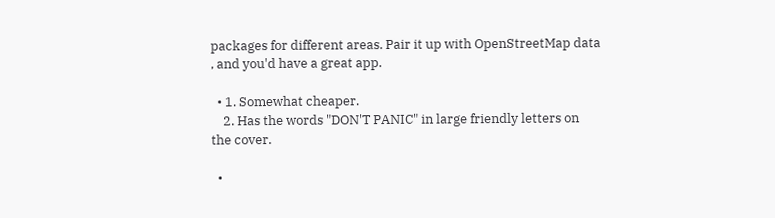packages for different areas. Pair it up with OpenStreetMap data , and you'd have a great app.

  • 1. Somewhat cheaper.
    2. Has the words "DON'T PANIC" in large friendly letters on the cover.

  •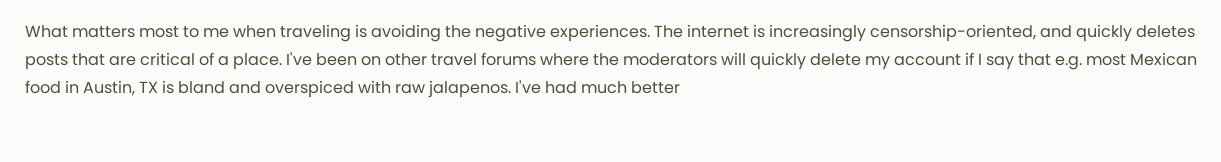What matters most to me when traveling is avoiding the negative experiences. The internet is increasingly censorship-oriented, and quickly deletes posts that are critical of a place. I've been on other travel forums where the moderators will quickly delete my account if I say that e.g. most Mexican food in Austin, TX is bland and overspiced with raw jalapenos. I've had much better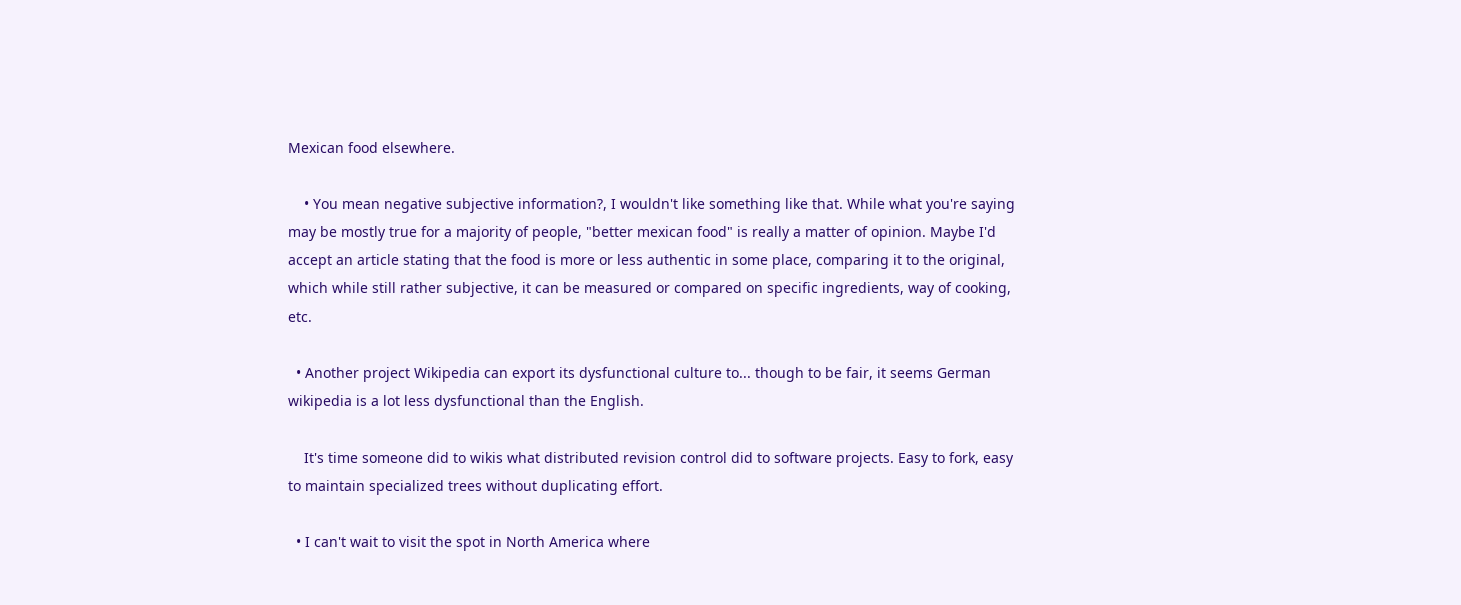Mexican food elsewhere.

    • You mean negative subjective information?, I wouldn't like something like that. While what you're saying may be mostly true for a majority of people, "better mexican food" is really a matter of opinion. Maybe I'd accept an article stating that the food is more or less authentic in some place, comparing it to the original, which while still rather subjective, it can be measured or compared on specific ingredients, way of cooking, etc.

  • Another project Wikipedia can export its dysfunctional culture to... though to be fair, it seems German wikipedia is a lot less dysfunctional than the English.

    It's time someone did to wikis what distributed revision control did to software projects. Easy to fork, easy to maintain specialized trees without duplicating effort.

  • I can't wait to visit the spot in North America where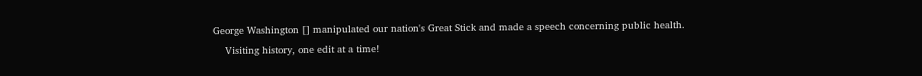George Washington [] manipulated our nation's Great Stick and made a speech concerning public health.
    Visiting history, one edit at a time!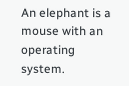An elephant is a mouse with an operating system.